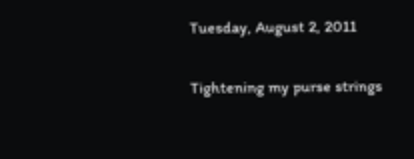Tuesday, August 2, 2011

Tightening my purse strings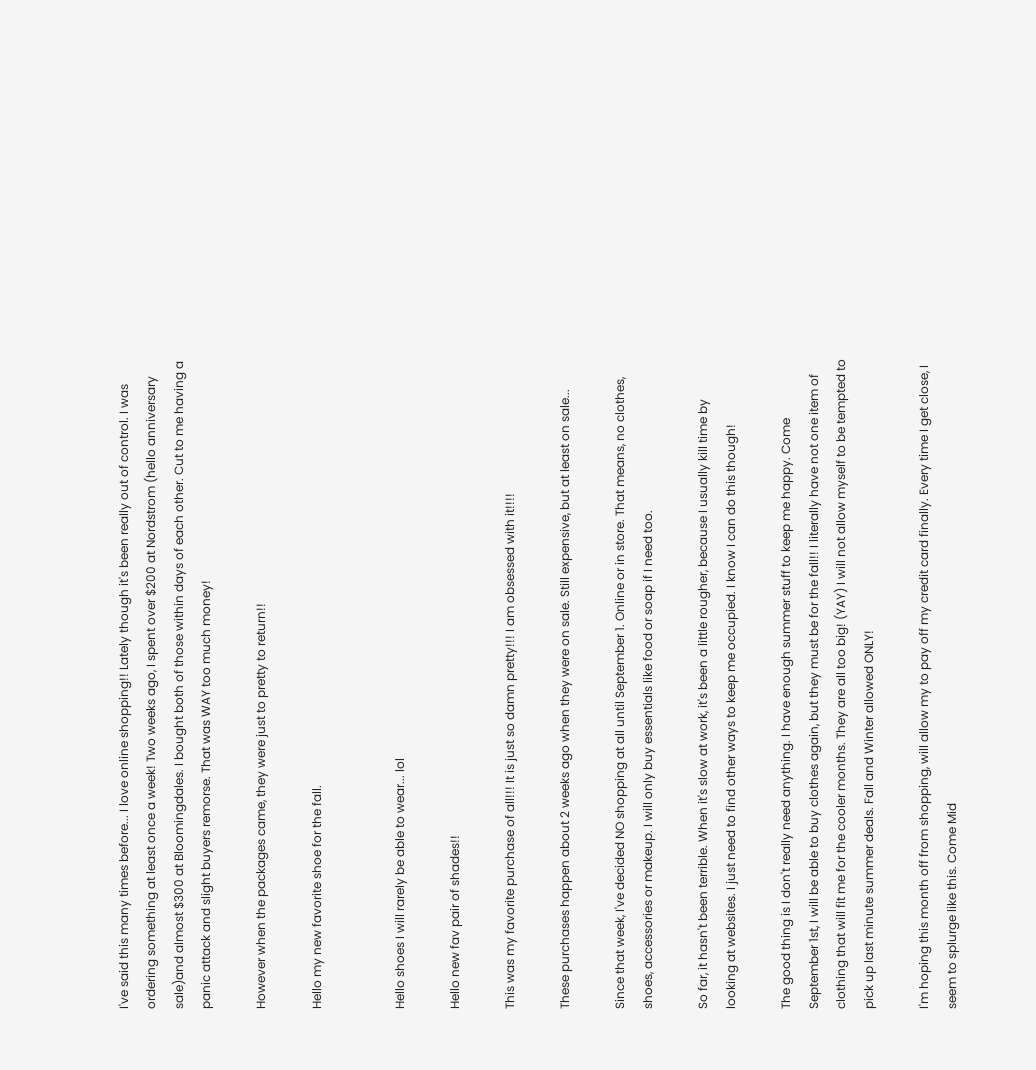I've said this many times before... I love online shopping!! Lately though it's been really out of control. I was ordering something at least once a week! Two weeks ago, I spent over $200 at Nordstrom (hello anniversary sale)and almost $300 at Bloomingdales. I bought both of those within days of each other. Cut to me having a panic attack and slight buyers remorse. That was WAY too much money!

However when the packages came, they were just to pretty to return!!

Hello my new favorite shoe for the fall.


Hello shoes I will rarely be able to wear... lol

Hello new fav pair of shades!!

This was my favorite purchase of all!!! It is just so damn pretty!!! I am obsessed with it!!!!

These purchases happen about 2 weeks ago when they were on sale. Still expensive, but at least on sale...

Since that week, I've decided NO shopping at all until September 1. Online or in store. That means, no clothes, shoes, accessories or makeup. I will only buy essentials like food or soap if I need too.

So far, it hasn't been terrible. When it's slow at work, it's been a little rougher, because I usually kill time by looking at websites. I just need to find other ways to keep me occupied. I know I can do this though!

The good thing is I don't really need anything. I have enough summer stuff to keep me happy. Come September 1st, I will be able to buy clothes again, but they must be for the fall!! I literally have not one item of clothing that will fit me for the cooler months. They are all too big! (YAY) I will not allow myself to be tempted to pick up last minute summer deals. Fall and Winter allowed ONLY!

I'm hoping this month off from shopping, will allow my to pay off my credit card finally. Every time I get close, I seem to splurge like this. Come Mid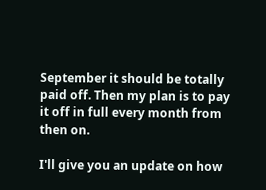September it should be totally paid off. Then my plan is to pay it off in full every month from then on.

I'll give you an update on how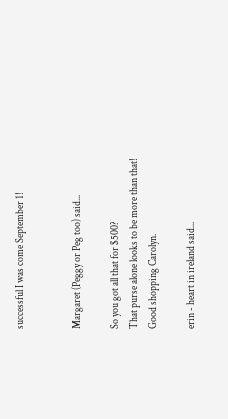successful I was come September 1!


Margaret (Peggy or Peg too) said...

So you got all that for $500?
That purse alone looks to be more than that!
Good shopping Carolyn.

erin - heart in ireland said...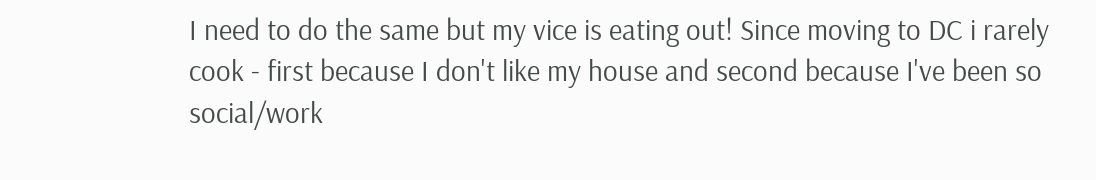I need to do the same but my vice is eating out! Since moving to DC i rarely cook - first because I don't like my house and second because I've been so social/work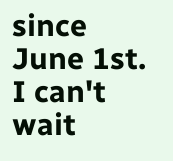since June 1st. I can't wait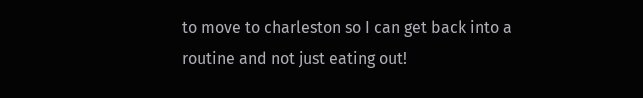to move to charleston so I can get back into a routine and not just eating out!